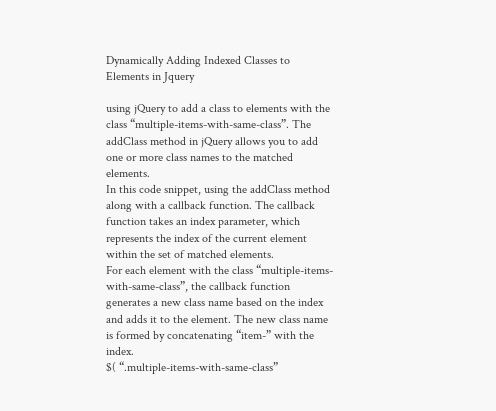Dynamically Adding Indexed Classes to Elements in Jquery

using jQuery to add a class to elements with the class “multiple-items-with-same-class”. The addClass method in jQuery allows you to add one or more class names to the matched elements.
In this code snippet, using the addClass method along with a callback function. The callback function takes an index parameter, which represents the index of the current element within the set of matched elements.
For each element with the class “multiple-items-with-same-class”, the callback function generates a new class name based on the index and adds it to the element. The new class name is formed by concatenating “item-” with the index.
$( “.multiple-items-with-same-class”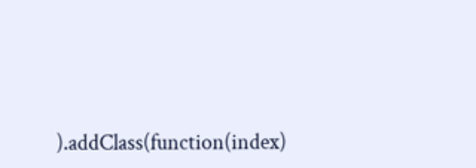).addClass(function(index)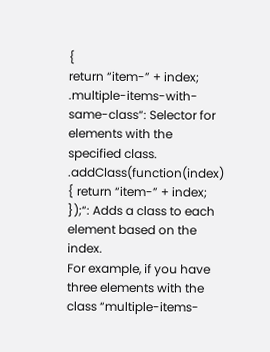{
return “item-” + index;
.multiple-items-with-same-class“: Selector for elements with the specified class.
.addClass(function(index) { return “item-” + index; });“: Adds a class to each element based on the index.
For example, if you have three elements with the class “multiple-items-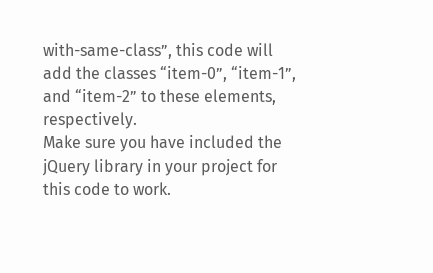with-same-class”, this code will add the classes “item-0”, “item-1”, and “item-2” to these elements, respectively.
Make sure you have included the jQuery library in your project for this code to work.